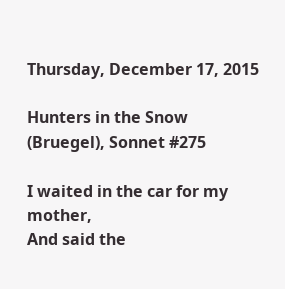Thursday, December 17, 2015

Hunters in the Snow (Bruegel), Sonnet #275

I waited in the car for my mother,
And said the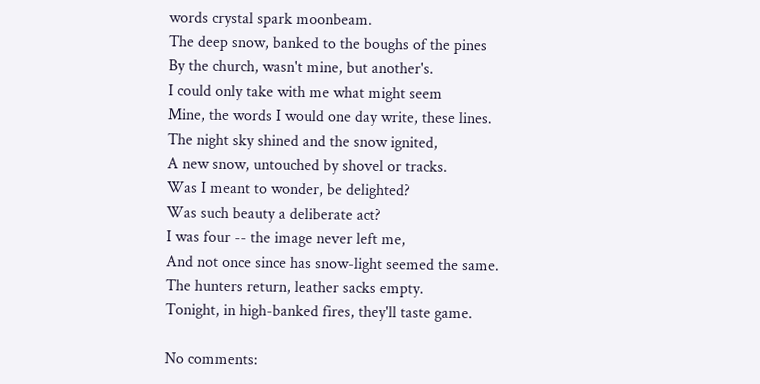words crystal spark moonbeam.
The deep snow, banked to the boughs of the pines
By the church, wasn't mine, but another's.
I could only take with me what might seem
Mine, the words I would one day write, these lines.
The night sky shined and the snow ignited,
A new snow, untouched by shovel or tracks.
Was I meant to wonder, be delighted?
Was such beauty a deliberate act?
I was four -- the image never left me,
And not once since has snow-light seemed the same.
The hunters return, leather sacks empty.
Tonight, in high-banked fires, they'll taste game.

No comments: